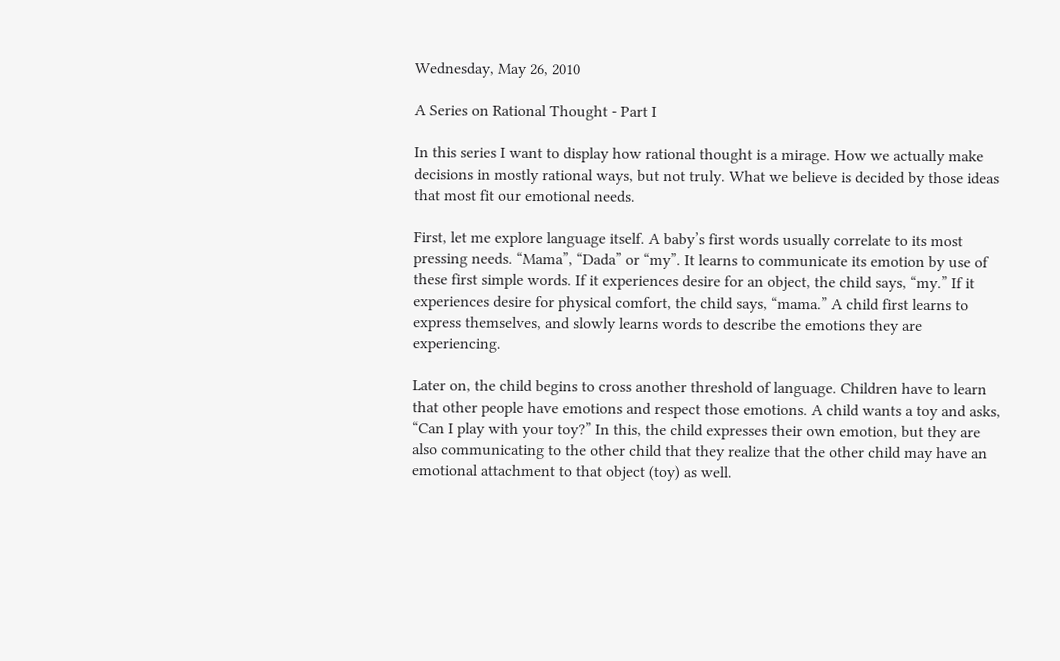Wednesday, May 26, 2010

A Series on Rational Thought - Part I

In this series I want to display how rational thought is a mirage. How we actually make decisions in mostly rational ways, but not truly. What we believe is decided by those ideas that most fit our emotional needs.

First, let me explore language itself. A baby’s first words usually correlate to its most pressing needs. “Mama”, “Dada” or “my”. It learns to communicate its emotion by use of these first simple words. If it experiences desire for an object, the child says, “my.” If it experiences desire for physical comfort, the child says, “mama.” A child first learns to express themselves, and slowly learns words to describe the emotions they are experiencing.

Later on, the child begins to cross another threshold of language. Children have to learn that other people have emotions and respect those emotions. A child wants a toy and asks, “Can I play with your toy?” In this, the child expresses their own emotion, but they are also communicating to the other child that they realize that the other child may have an emotional attachment to that object (toy) as well.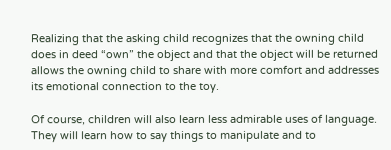Realizing that the asking child recognizes that the owning child does in deed “own” the object and that the object will be returned allows the owning child to share with more comfort and addresses its emotional connection to the toy.

Of course, children will also learn less admirable uses of language. They will learn how to say things to manipulate and to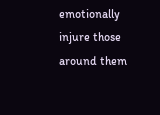emotionally injure those around them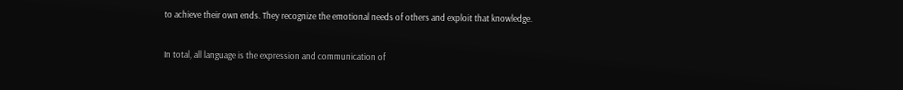to achieve their own ends. They recognize the emotional needs of others and exploit that knowledge.

In total, all language is the expression and communication of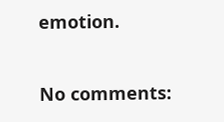emotion.

No comments: